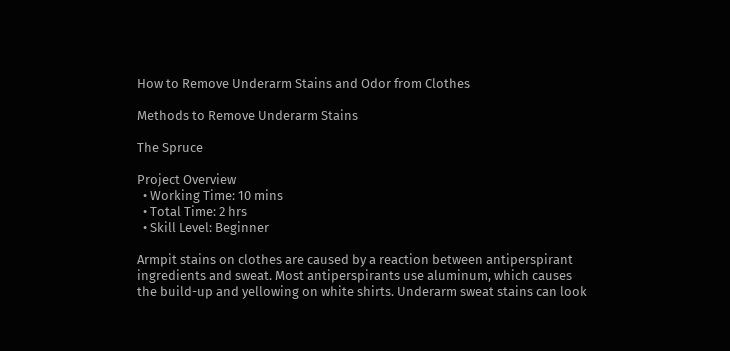How to Remove Underarm Stains and Odor from Clothes

Methods to Remove Underarm Stains

The Spruce

Project Overview
  • Working Time: 10 mins
  • Total Time: 2 hrs
  • Skill Level: Beginner

Armpit stains on clothes are caused by a reaction between antiperspirant ingredients and sweat. Most antiperspirants use aluminum, which causes the build-up and yellowing on white shirts. Underarm sweat stains can look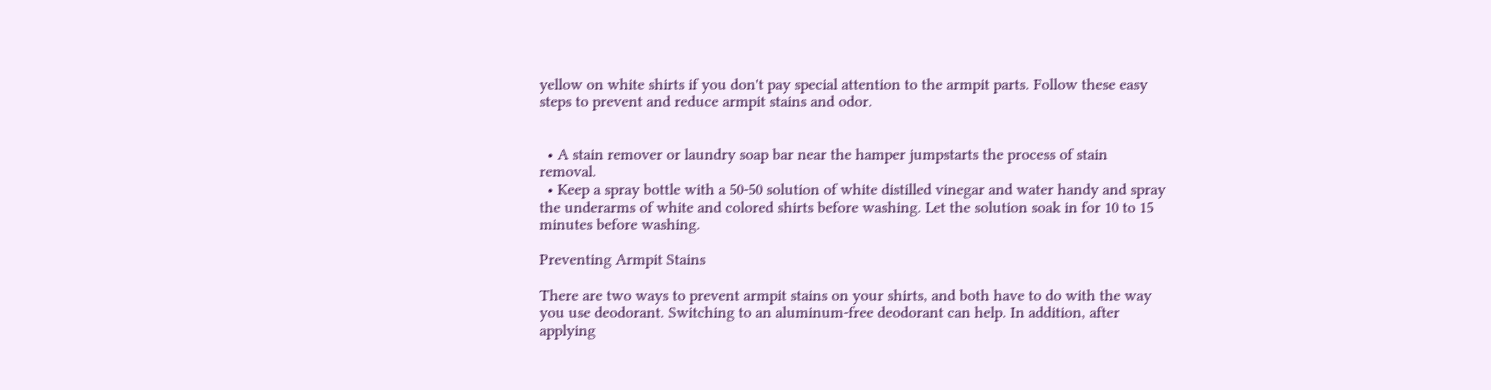yellow on white shirts if you don't pay special attention to the armpit parts. Follow these easy steps to prevent and reduce armpit stains and odor.


  • A stain remover or laundry soap bar near the hamper jumpstarts the process of stain removal.
  • Keep a spray bottle with a 50-50 solution of white distilled vinegar and water handy and spray the underarms of white and colored shirts before washing. Let the solution soak in for 10 to 15 minutes before washing.

Preventing Armpit Stains

There are two ways to prevent armpit stains on your shirts, and both have to do with the way you use deodorant. Switching to an aluminum-free deodorant can help. In addition, after applying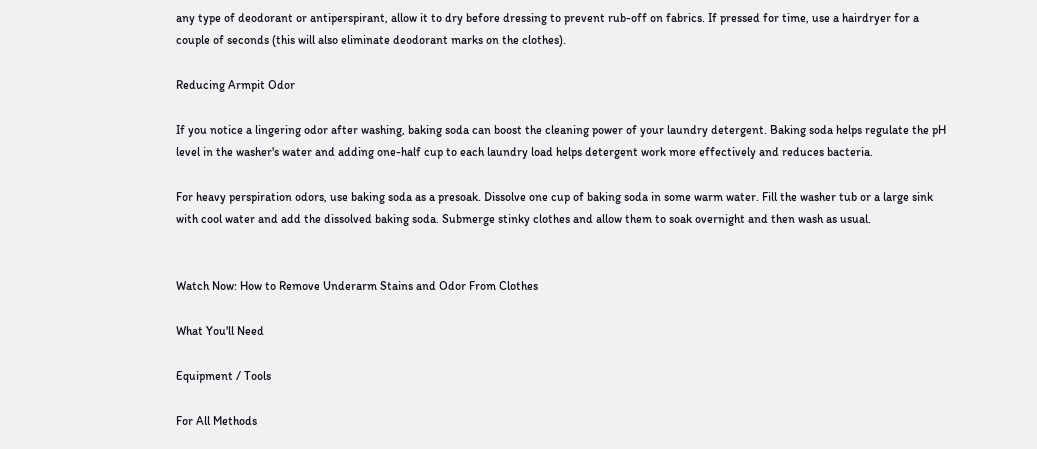any type of deodorant or antiperspirant, allow it to dry before dressing to prevent rub-off on fabrics. If pressed for time, use a hairdryer for a couple of seconds (this will also eliminate deodorant marks on the clothes).

Reducing Armpit Odor

If you notice a lingering odor after washing, baking soda can boost the cleaning power of your laundry detergent. Baking soda helps regulate the pH level in the washer's water and adding one-half cup to each laundry load helps detergent work more effectively and reduces bacteria.

For heavy perspiration odors, use baking soda as a presoak. Dissolve one cup of baking soda in some warm water. Fill the washer tub or a large sink with cool water and add the dissolved baking soda. Submerge stinky clothes and allow them to soak overnight and then wash as usual.


Watch Now: How to Remove Underarm Stains and Odor From Clothes

What You'll Need

Equipment / Tools

For All Methods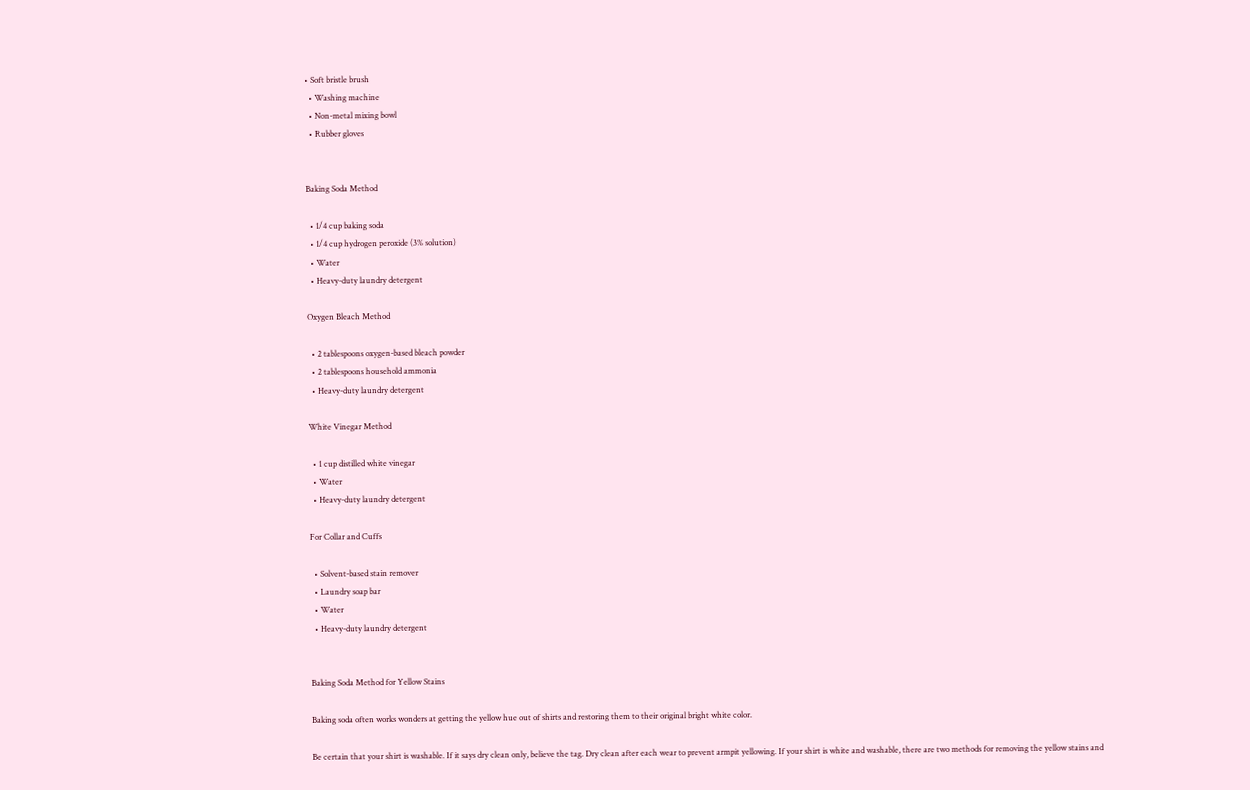• Soft bristle brush
  • Washing machine
  • Non-metal mixing bowl
  • Rubber gloves


Baking Soda Method

  • 1/4 cup baking soda
  • 1/4 cup hydrogen peroxide (3% solution)
  • Water
  • Heavy-duty laundry detergent

Oxygen Bleach Method

  • 2 tablespoons oxygen-based bleach powder
  • 2 tablespoons household ammonia
  • Heavy-duty laundry detergent

White Vinegar Method

  • 1 cup distilled white vinegar
  • Water
  • Heavy-duty laundry detergent

For Collar and Cuffs

  • Solvent-based stain remover
  • Laundry soap bar
  • Water
  • Heavy-duty laundry detergent


Baking Soda Method for Yellow Stains

Baking soda often works wonders at getting the yellow hue out of shirts and restoring them to their original bright white color.

Be certain that your shirt is washable. If it says dry clean only, believe the tag. Dry clean after each wear to prevent armpit yellowing. If your shirt is white and washable, there are two methods for removing the yellow stains and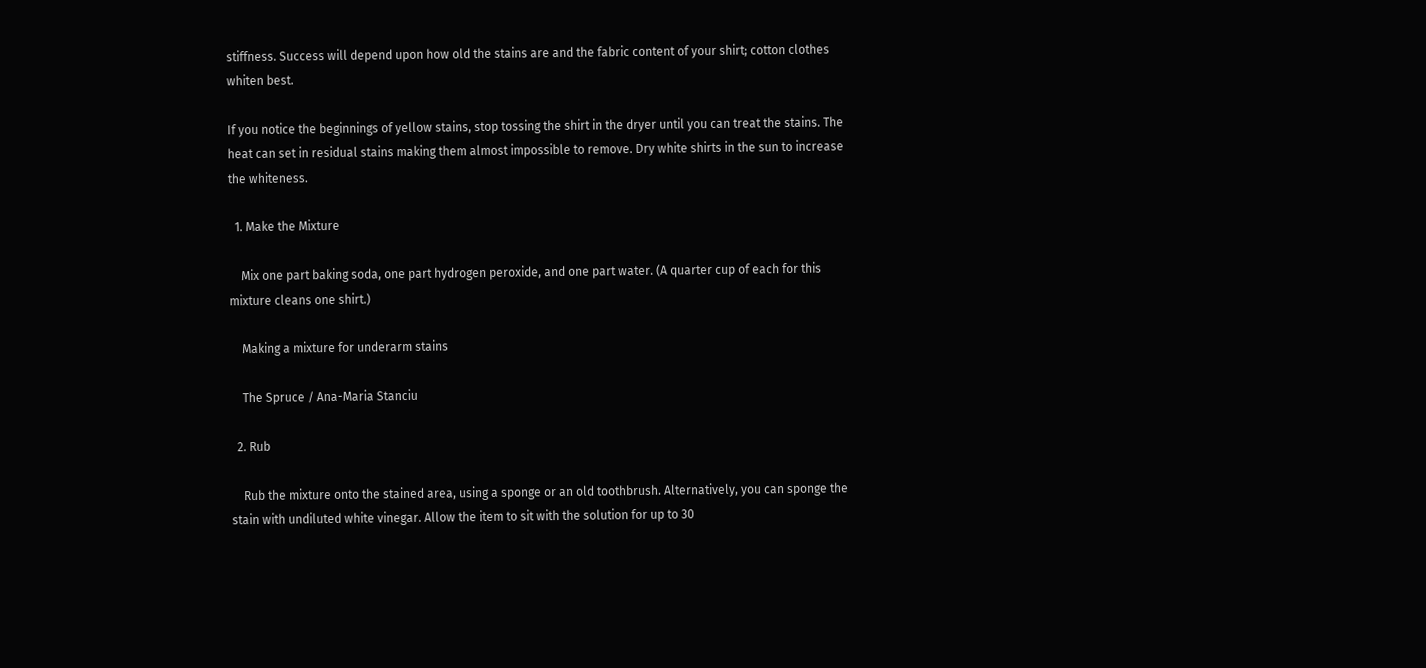stiffness. Success will depend upon how old the stains are and the fabric content of your shirt; cotton clothes whiten best.

If you notice the beginnings of yellow stains, stop tossing the shirt in the dryer until you can treat the stains. The heat can set in residual stains making them almost impossible to remove. Dry white shirts in the sun to increase the whiteness.

  1. Make the Mixture

    Mix one part baking soda, one part hydrogen peroxide, and one part water. (A quarter cup of each for this mixture cleans one shirt.)

    Making a mixture for underarm stains

    The Spruce / Ana-Maria Stanciu

  2. Rub

    Rub the mixture onto the stained area, using a sponge or an old toothbrush. Alternatively, you can sponge the stain with undiluted white vinegar. Allow the item to sit with the solution for up to 30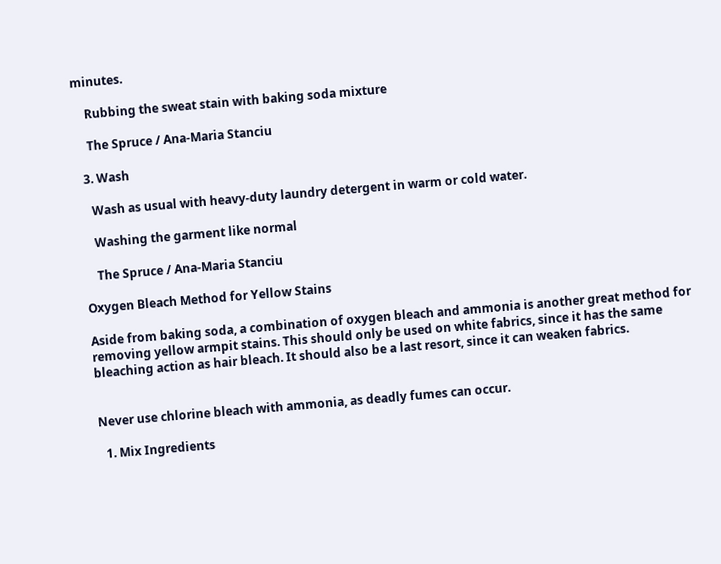minutes.

    Rubbing the sweat stain with baking soda mixture

    The Spruce / Ana-Maria Stanciu

  3. Wash

    Wash as usual with heavy-duty laundry detergent in warm or cold water.

    Washing the garment like normal

    The Spruce / Ana-Maria Stanciu

Oxygen Bleach Method for Yellow Stains

Aside from baking soda, a combination of oxygen bleach and ammonia is another great method for removing yellow armpit stains. This should only be used on white fabrics, since it has the same bleaching action as hair bleach. It should also be a last resort, since it can weaken fabrics.


Never use chlorine bleach with ammonia, as deadly fumes can occur.

  1. Mix Ingredients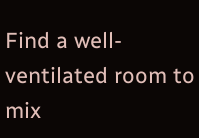Find a well-ventilated room to mix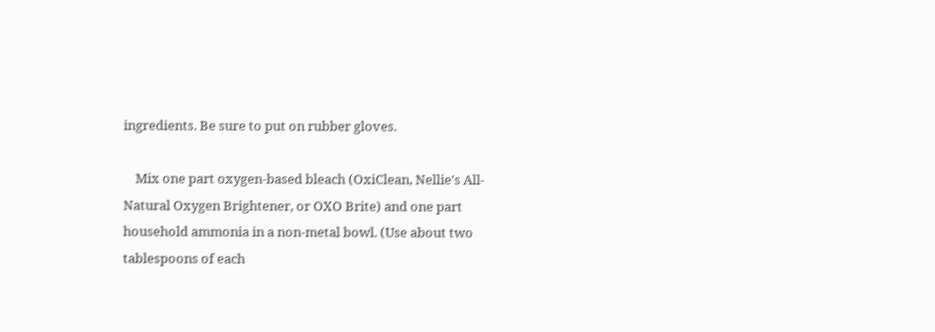ingredients. Be sure to put on rubber gloves.

    Mix one part oxygen-based bleach (OxiClean, Nellie's All-Natural Oxygen Brightener, or OXO Brite) and one part household ammonia in a non-metal bowl. (Use about two tablespoons of each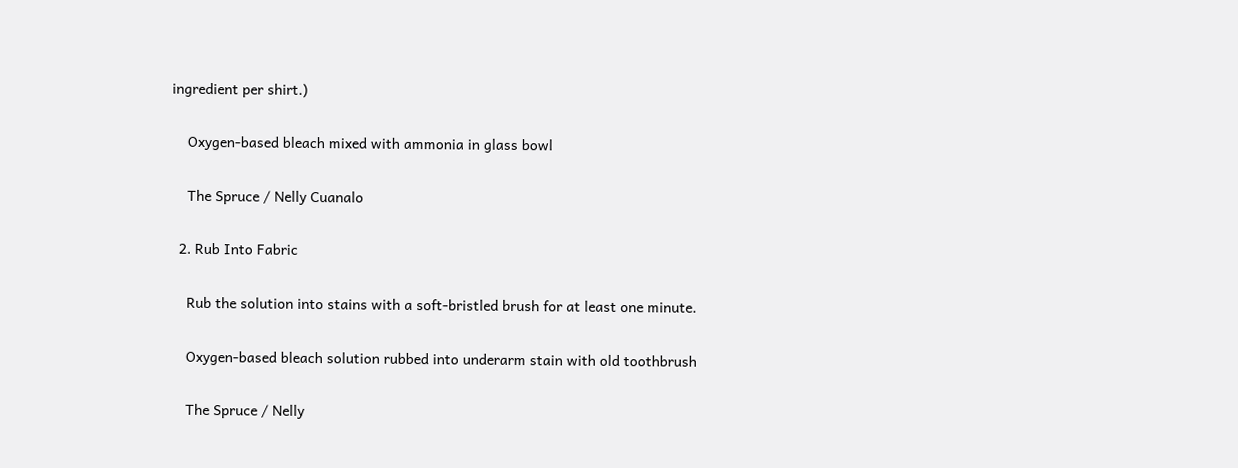ingredient per shirt.)

    Oxygen-based bleach mixed with ammonia in glass bowl

    The Spruce / Nelly Cuanalo

  2. Rub Into Fabric

    Rub the solution into stains with a soft-bristled brush for at least one minute.

    Oxygen-based bleach solution rubbed into underarm stain with old toothbrush

    The Spruce / Nelly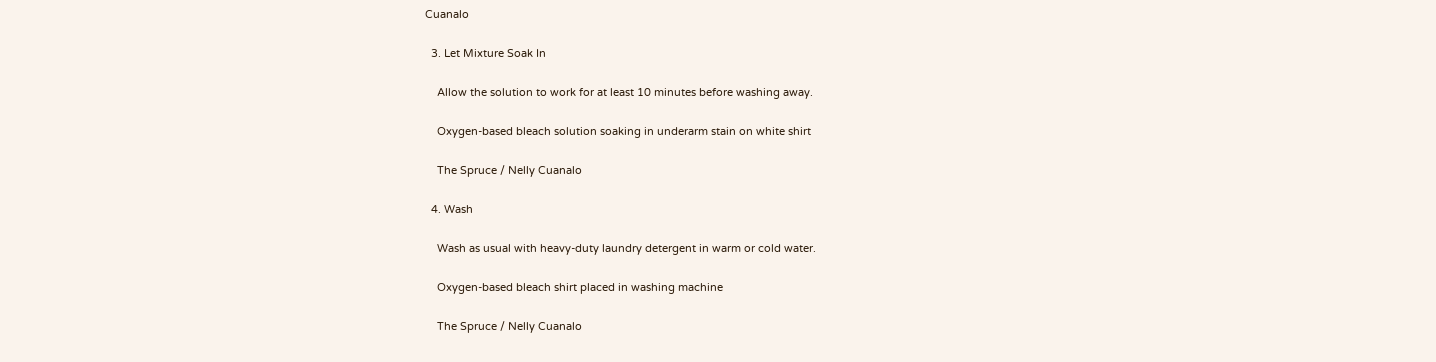Cuanalo

  3. Let Mixture Soak In

    Allow the solution to work for at least 10 minutes before washing away.

    Oxygen-based bleach solution soaking in underarm stain on white shirt

    The Spruce / Nelly Cuanalo

  4. Wash

    Wash as usual with heavy-duty laundry detergent in warm or cold water.

    Oxygen-based bleach shirt placed in washing machine

    The Spruce / Nelly Cuanalo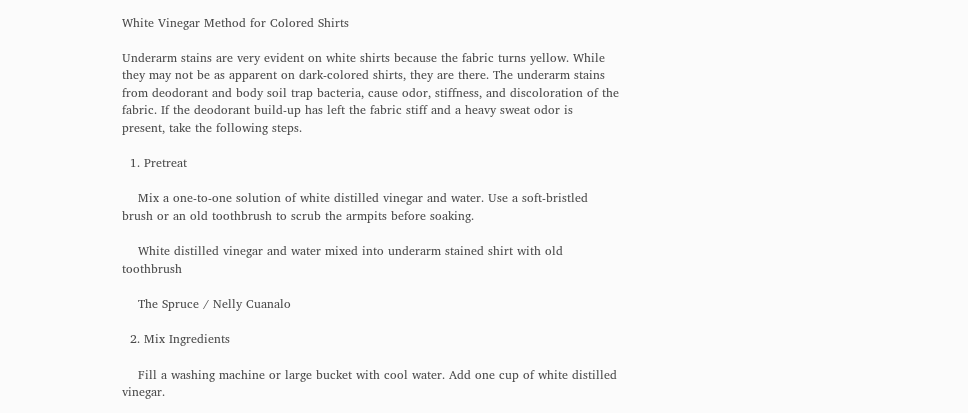White Vinegar Method for Colored Shirts

Underarm stains are very evident on white shirts because the fabric turns yellow. While they may not be as apparent on dark-colored shirts, they are there. The underarm stains from deodorant and body soil trap bacteria, cause odor, stiffness, and discoloration of the fabric. If the deodorant build-up has left the fabric stiff and a heavy sweat odor is present, take the following steps.

  1. Pretreat

    Mix a one-to-one solution of white distilled vinegar and water. Use a soft-bristled brush or an old toothbrush to scrub the armpits before soaking.

    White distilled vinegar and water mixed into underarm stained shirt with old toothbrush

    The Spruce / Nelly Cuanalo

  2. Mix Ingredients

    Fill a washing machine or large bucket with cool water. Add one cup of white distilled vinegar.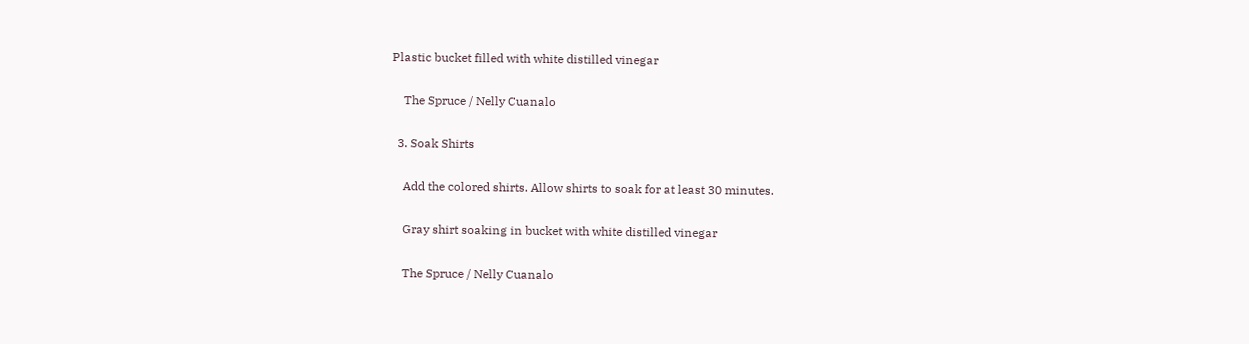Plastic bucket filled with white distilled vinegar

    The Spruce / Nelly Cuanalo

  3. Soak Shirts

    Add the colored shirts. Allow shirts to soak for at least 30 minutes.

    Gray shirt soaking in bucket with white distilled vinegar

    The Spruce / Nelly Cuanalo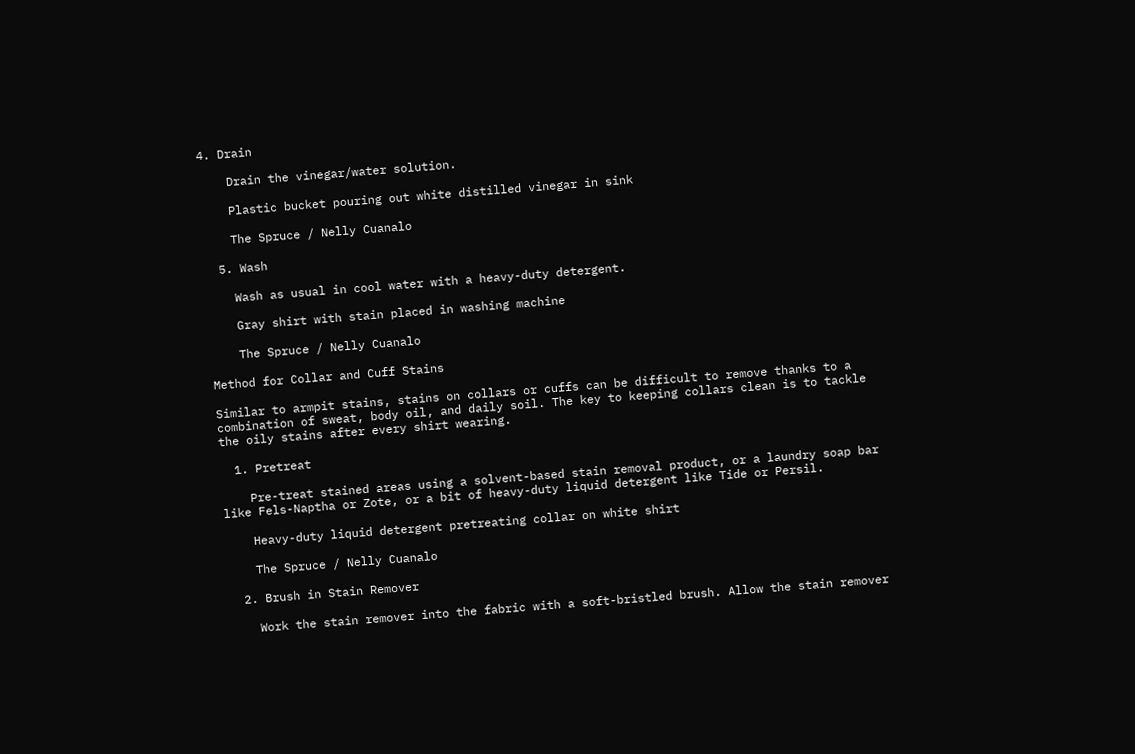4. Drain

    Drain the vinegar/water solution.

    Plastic bucket pouring out white distilled vinegar in sink

    The Spruce / Nelly Cuanalo

  5. Wash

    Wash as usual in cool water with a heavy-duty detergent.

    Gray shirt with stain placed in washing machine

    The Spruce / Nelly Cuanalo

Method for Collar and Cuff Stains

Similar to armpit stains, stains on collars or cuffs can be difficult to remove thanks to a combination of sweat, body oil, and daily soil. The key to keeping collars clean is to tackle the oily stains after every shirt wearing.

  1. Pretreat

    Pre-treat stained areas using a solvent-based stain removal product, or a laundry soap bar like Fels-Naptha or Zote, or a bit of heavy-duty liquid detergent like Tide or Persil.

    Heavy-duty liquid detergent pretreating collar on white shirt

    The Spruce / Nelly Cuanalo

  2. Brush in Stain Remover

    Work the stain remover into the fabric with a soft-bristled brush. Allow the stain remover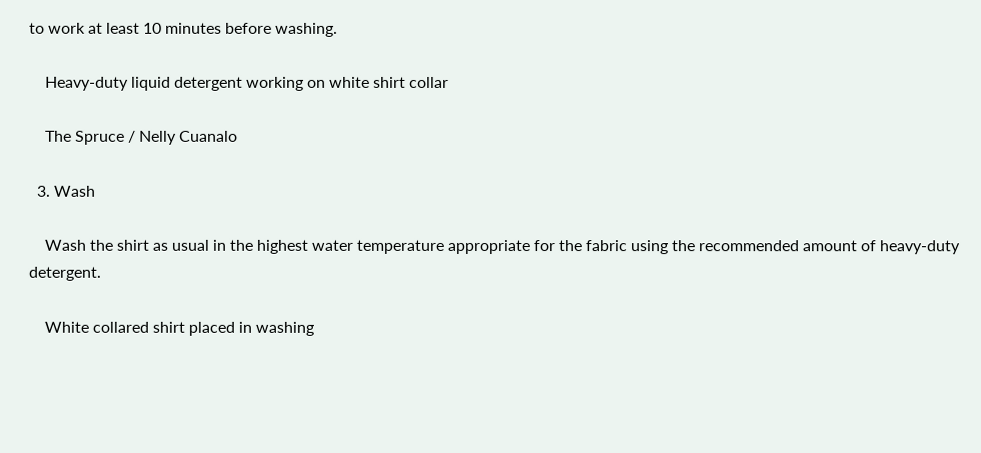to work at least 10 minutes before washing.

    Heavy-duty liquid detergent working on white shirt collar

    The Spruce / Nelly Cuanalo

  3. Wash

    Wash the shirt as usual in the highest water temperature appropriate for the fabric using the recommended amount of heavy-duty detergent.

    White collared shirt placed in washing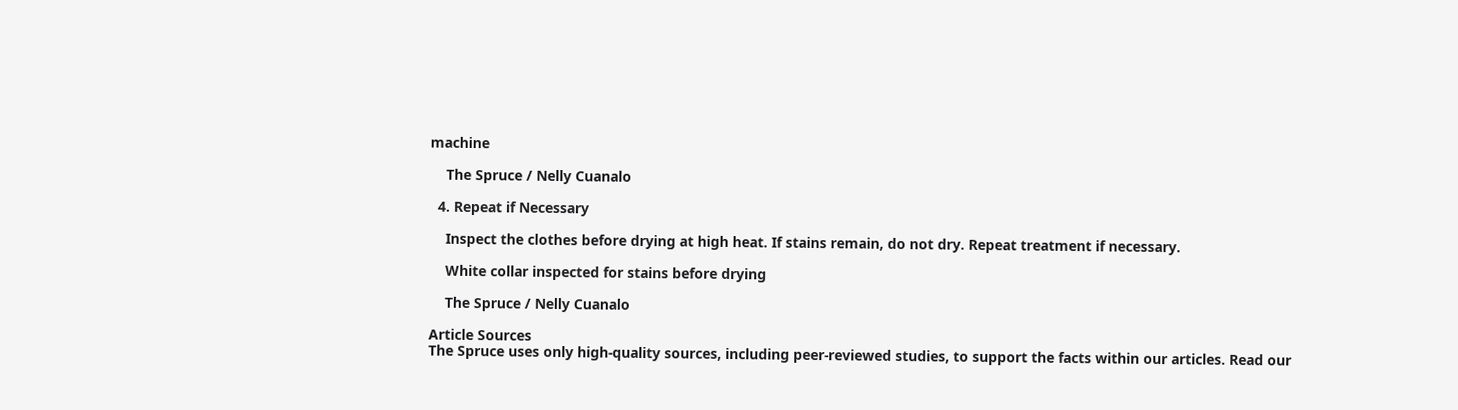machine

    The Spruce / Nelly Cuanalo

  4. Repeat if Necessary

    Inspect the clothes before drying at high heat. If stains remain, do not dry. Repeat treatment if necessary.

    White collar inspected for stains before drying

    The Spruce / Nelly Cuanalo

Article Sources
The Spruce uses only high-quality sources, including peer-reviewed studies, to support the facts within our articles. Read our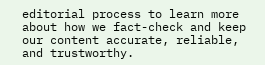editorial process to learn more about how we fact-check and keep our content accurate, reliable, and trustworthy.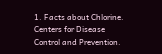1. Facts about Chlorine. Centers for Disease Control and Prevention.